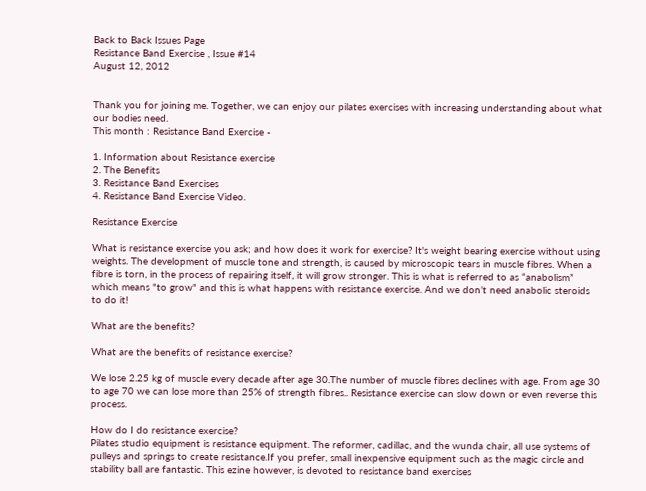Back to Back Issues Page
Resistance Band Exercise , Issue #14
August 12, 2012


Thank you for joining me. Together, we can enjoy our pilates exercises with increasing understanding about what our bodies need.
This month : Resistance Band Exercise -

1. Information about Resistance exercise
2. The Benefits
3. Resistance Band Exercises
4. Resistance Band Exercise Video.

Resistance Exercise

What is resistance exercise you ask; and how does it work for exercise? It's weight bearing exercise without using weights. The development of muscle tone and strength, is caused by microscopic tears in muscle fibres. When a fibre is torn, in the process of repairing itself, it will grow stronger. This is what is referred to as “anabolism” which means "to grow" and this is what happens with resistance exercise. And we don’t need anabolic steroids to do it!

What are the benefits?

What are the benefits of resistance exercise?

We lose 2.25 kg of muscle every decade after age 30.The number of muscle fibres declines with age. From age 30 to age 70 we can lose more than 25% of strength fibres.. Resistance exercise can slow down or even reverse this process.

How do I do resistance exercise?
Pilates studio equipment is resistance equipment. The reformer, cadillac, and the wunda chair, all use systems of pulleys and springs to create resistance.If you prefer, small inexpensive equipment such as the magic circle and stability ball are fantastic. This ezine however, is devoted to resistance band exercises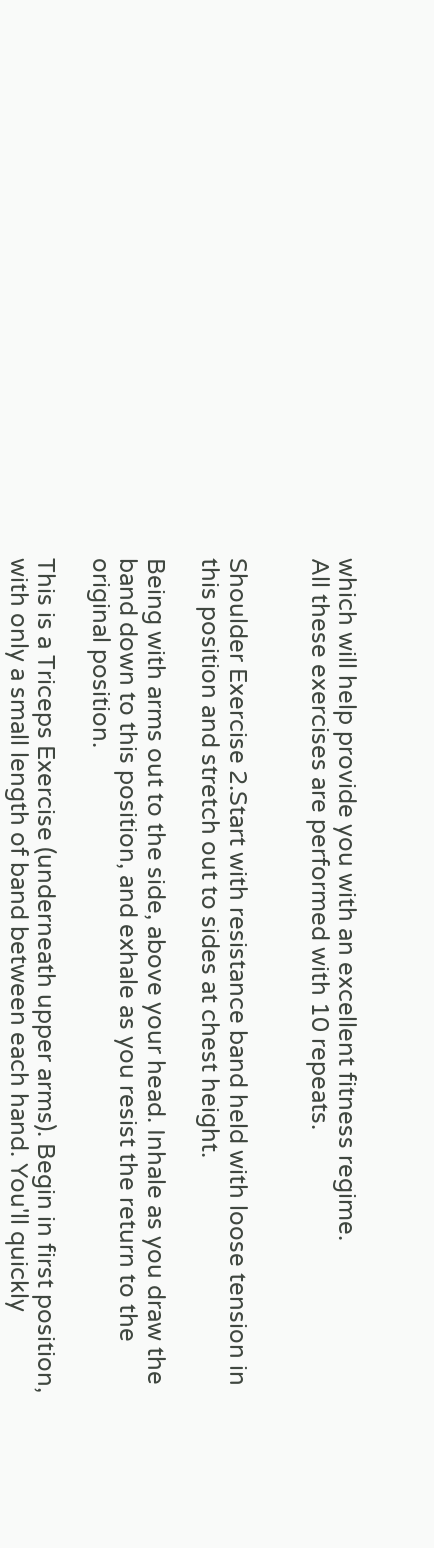which will help provide you with an excellent fitness regime.
All these exercises are performed with 10 repeats.


Shoulder Exercise 2.Start with resistance band held with loose tension in this position and stretch out to sides at chest height.

Being with arms out to the side, above your head. Inhale as you draw the band down to this position, and exhale as you resist the return to the original position.

This is a Triceps Exercise (underneath upper arms). Begin in first position, with only a small length of band between each hand. You'll quickly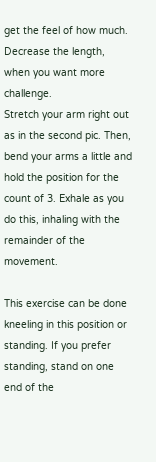get the feel of how much. Decrease the length, when you want more challenge.
Stretch your arm right out as in the second pic. Then, bend your arms a little and hold the position for the count of 3. Exhale as you do this, inhaling with the remainder of the movement.

This exercise can be done kneeling in this position or standing. If you prefer standing, stand on one end of the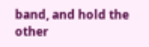band, and hold the other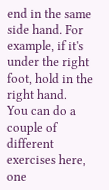end in the same side hand. For example, if it's under the right foot, hold in the right hand.
You can do a couple of different exercises here, one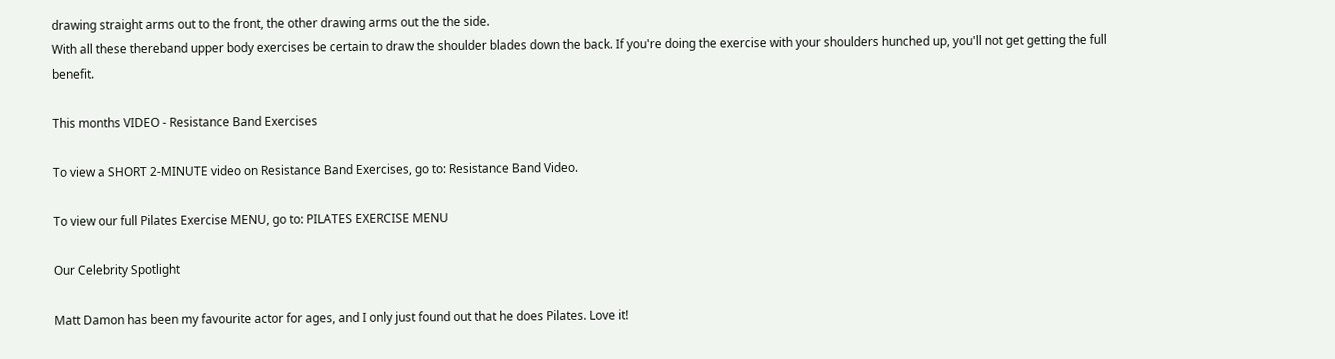drawing straight arms out to the front, the other drawing arms out the the side.
With all these thereband upper body exercises be certain to draw the shoulder blades down the back. If you're doing the exercise with your shoulders hunched up, you'll not get getting the full benefit.

This months VIDEO - Resistance Band Exercises

To view a SHORT 2-MINUTE video on Resistance Band Exercises, go to: Resistance Band Video.

To view our full Pilates Exercise MENU, go to: PILATES EXERCISE MENU

Our Celebrity Spotlight

Matt Damon has been my favourite actor for ages, and I only just found out that he does Pilates. Love it!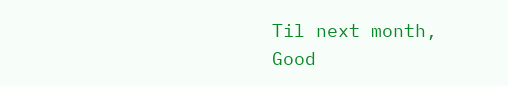Til next month,
Good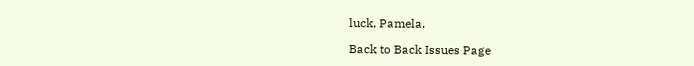luck, Pamela.

Back to Back Issues Page